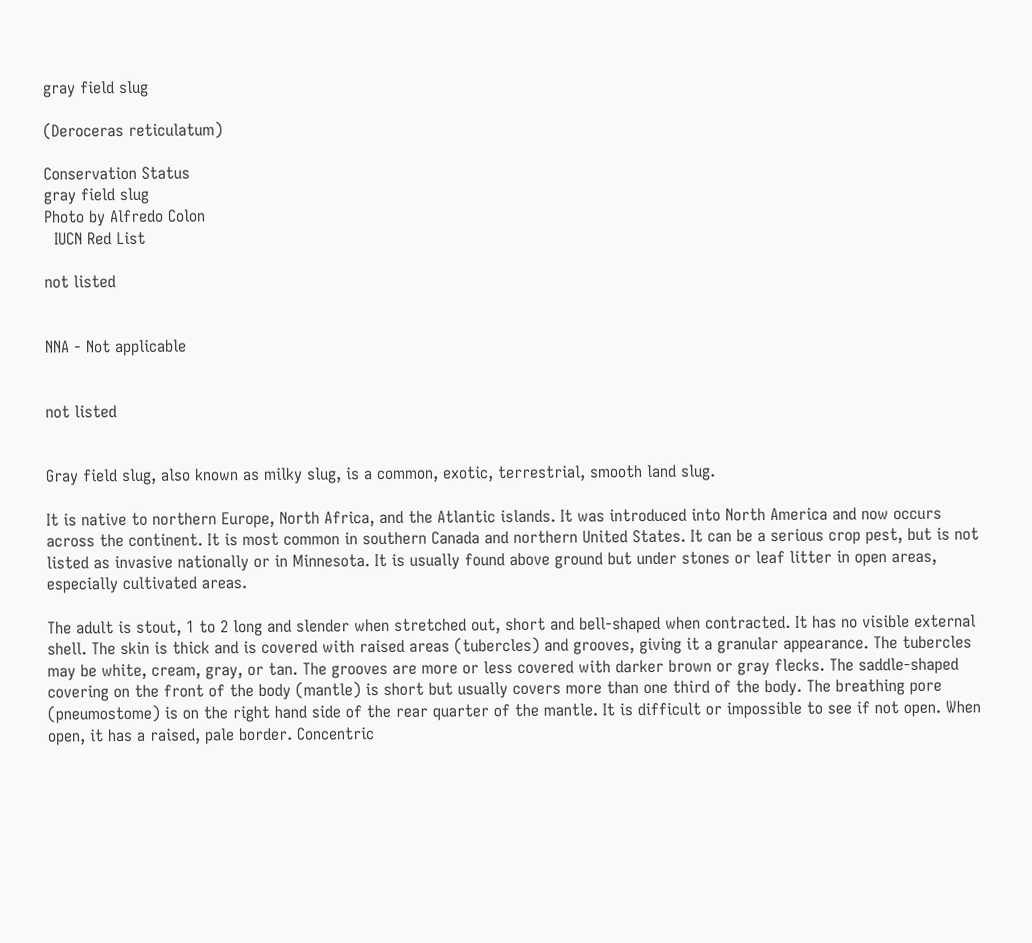gray field slug

(Deroceras reticulatum)

Conservation Status
gray field slug
Photo by Alfredo Colon
  IUCN Red List

not listed


NNA - Not applicable


not listed


Gray field slug, also known as milky slug, is a common, exotic, terrestrial, smooth land slug.

It is native to northern Europe, North Africa, and the Atlantic islands. It was introduced into North America and now occurs across the continent. It is most common in southern Canada and northern United States. It can be a serious crop pest, but is not listed as invasive nationally or in Minnesota. It is usually found above ground but under stones or leaf litter in open areas, especially cultivated areas.

The adult is stout, 1 to 2 long and slender when stretched out, short and bell-shaped when contracted. It has no visible external shell. The skin is thick and is covered with raised areas (tubercles) and grooves, giving it a granular appearance. The tubercles may be white, cream, gray, or tan. The grooves are more or less covered with darker brown or gray flecks. The saddle-shaped covering on the front of the body (mantle) is short but usually covers more than one third of the body. The breathing pore (pneumostome) is on the right hand side of the rear quarter of the mantle. It is difficult or impossible to see if not open. When open, it has a raised, pale border. Concentric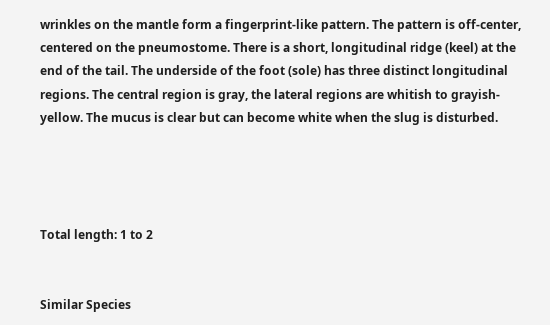wrinkles on the mantle form a fingerprint-like pattern. The pattern is off-center, centered on the pneumostome. There is a short, longitudinal ridge (keel) at the end of the tail. The underside of the foot (sole) has three distinct longitudinal regions. The central region is gray, the lateral regions are whitish to grayish-yellow. The mucus is clear but can become white when the slug is disturbed.




Total length: 1 to 2


Similar Species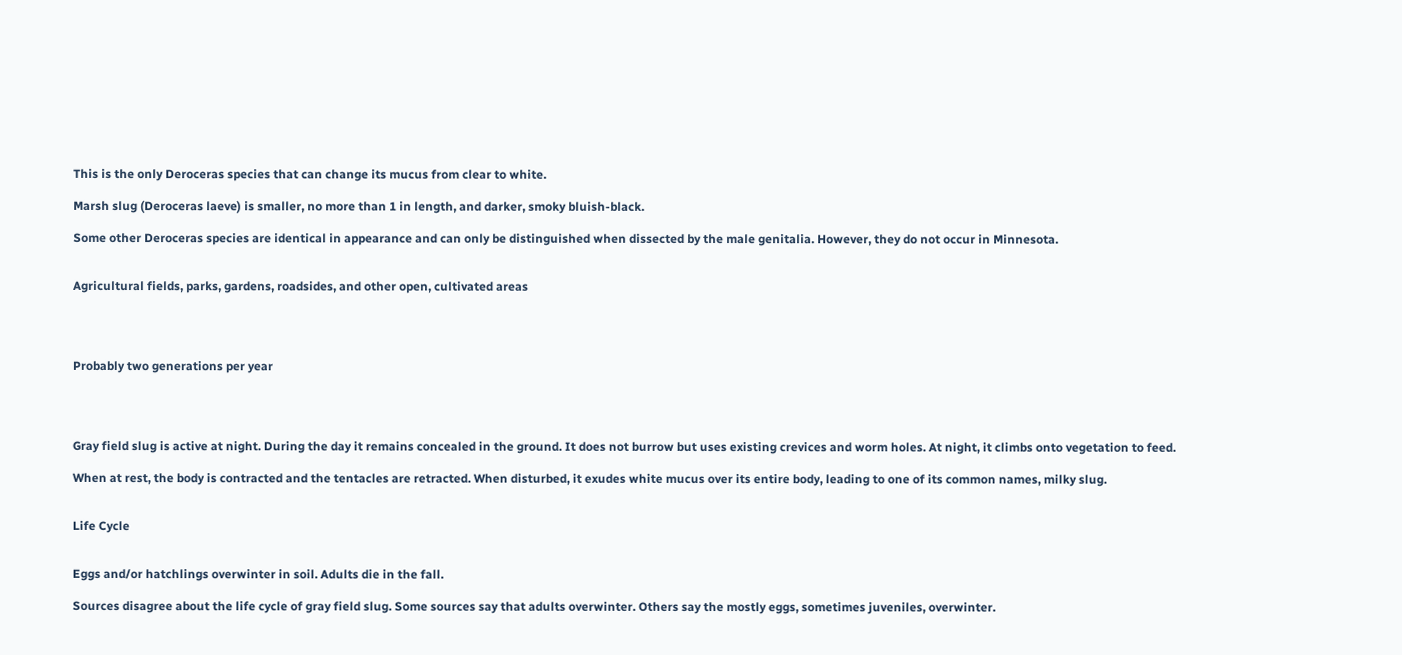This is the only Deroceras species that can change its mucus from clear to white.

Marsh slug (Deroceras laeve) is smaller, no more than 1 in length, and darker, smoky bluish-black.

Some other Deroceras species are identical in appearance and can only be distinguished when dissected by the male genitalia. However, they do not occur in Minnesota.


Agricultural fields, parks, gardens, roadsides, and other open, cultivated areas




Probably two generations per year




Gray field slug is active at night. During the day it remains concealed in the ground. It does not burrow but uses existing crevices and worm holes. At night, it climbs onto vegetation to feed.

When at rest, the body is contracted and the tentacles are retracted. When disturbed, it exudes white mucus over its entire body, leading to one of its common names, milky slug.


Life Cycle


Eggs and/or hatchlings overwinter in soil. Adults die in the fall.

Sources disagree about the life cycle of gray field slug. Some sources say that adults overwinter. Others say the mostly eggs, sometimes juveniles, overwinter.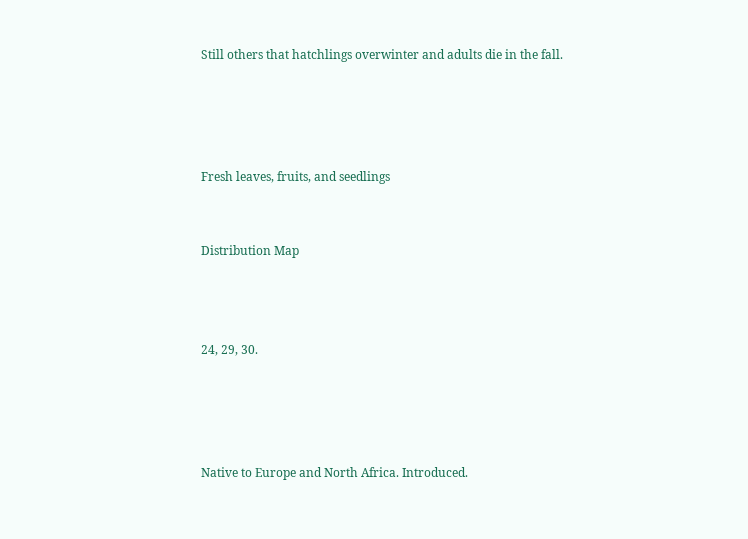Still others that hatchlings overwinter and adults die in the fall.




Fresh leaves, fruits, and seedlings


Distribution Map



24, 29, 30.




Native to Europe and North Africa. Introduced.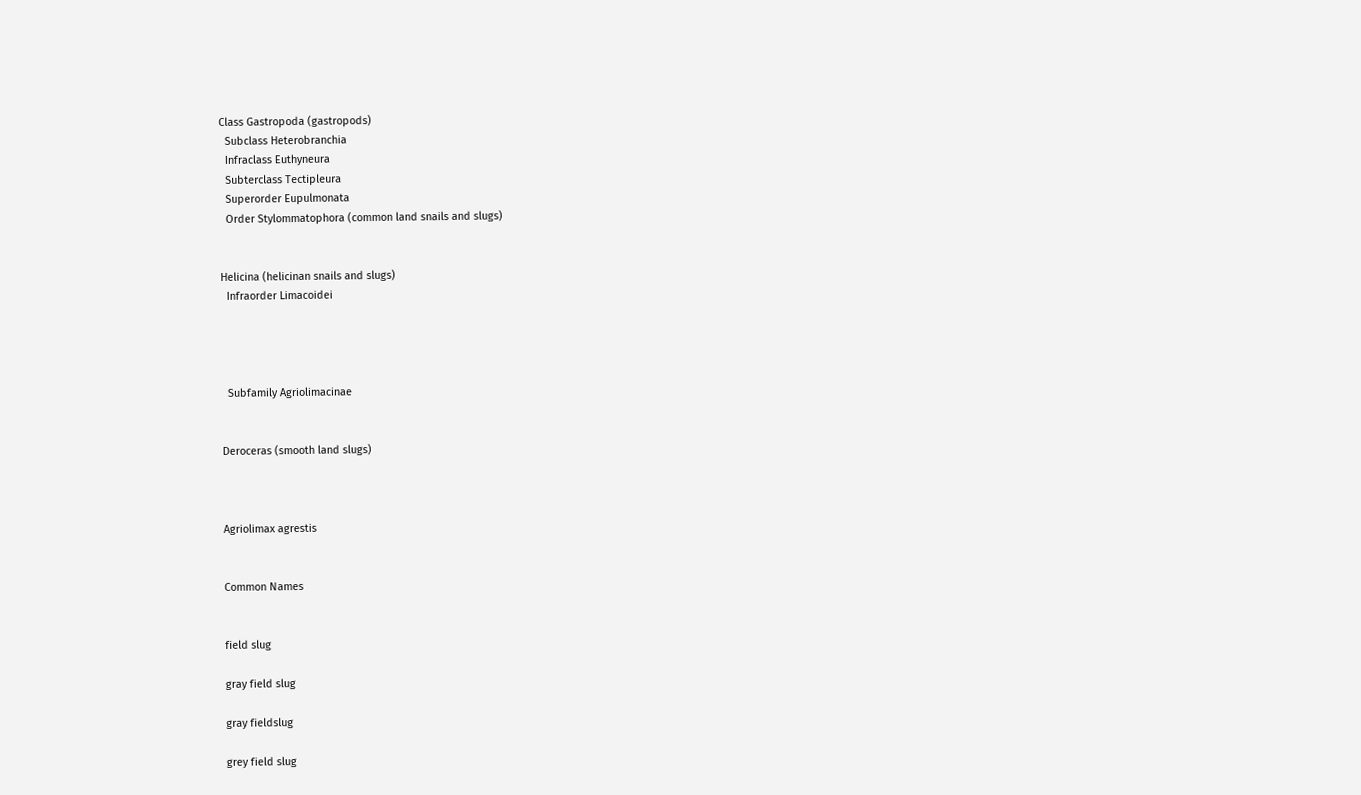Class Gastropoda (gastropods)
  Subclass Heterobranchia
  Infraclass Euthyneura
  Subterclass Tectipleura
  Superorder Eupulmonata
  Order Stylommatophora (common land snails and slugs)


Helicina (helicinan snails and slugs)
  Infraorder Limacoidei




  Subfamily Agriolimacinae


Deroceras (smooth land slugs)



Agriolimax agrestis


Common Names


field slug

gray field slug

gray fieldslug

grey field slug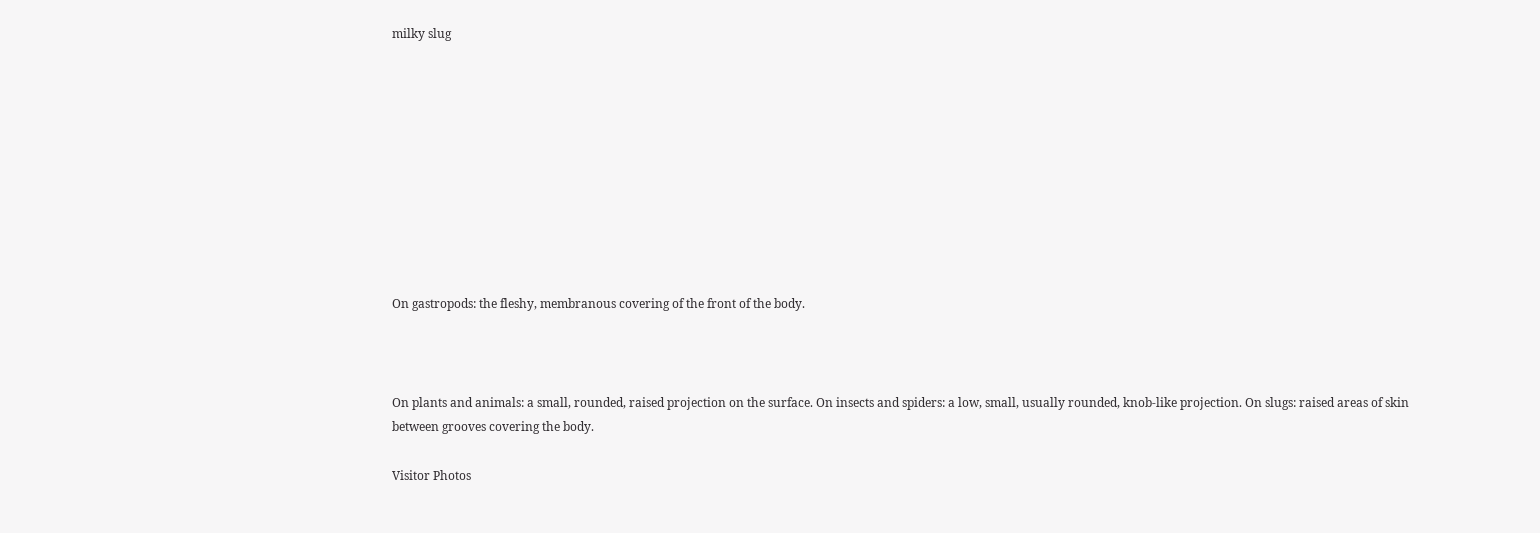milky slug










On gastropods: the fleshy, membranous covering of the front of the body.



On plants and animals: a small, rounded, raised projection on the surface. On insects and spiders: a low, small, usually rounded, knob-like projection. On slugs: raised areas of skin between grooves covering the body.

Visitor Photos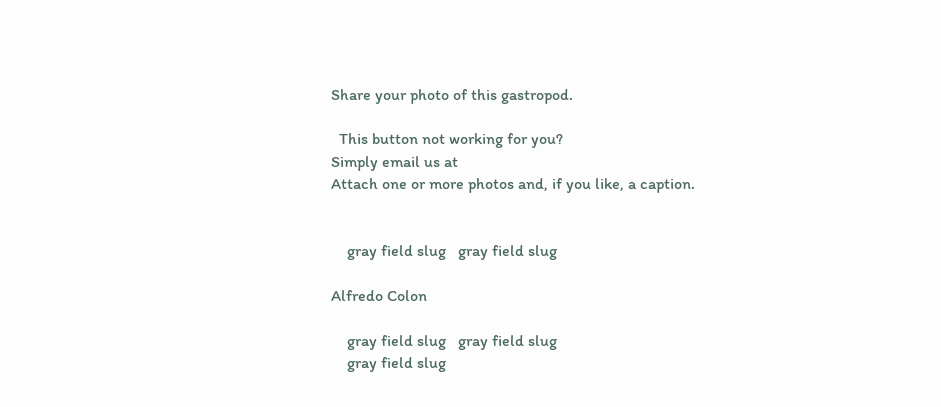Share your photo of this gastropod.

  This button not working for you?
Simply email us at
Attach one or more photos and, if you like, a caption.


    gray field slug   gray field slug

Alfredo Colon

    gray field slug   gray field slug
    gray field slug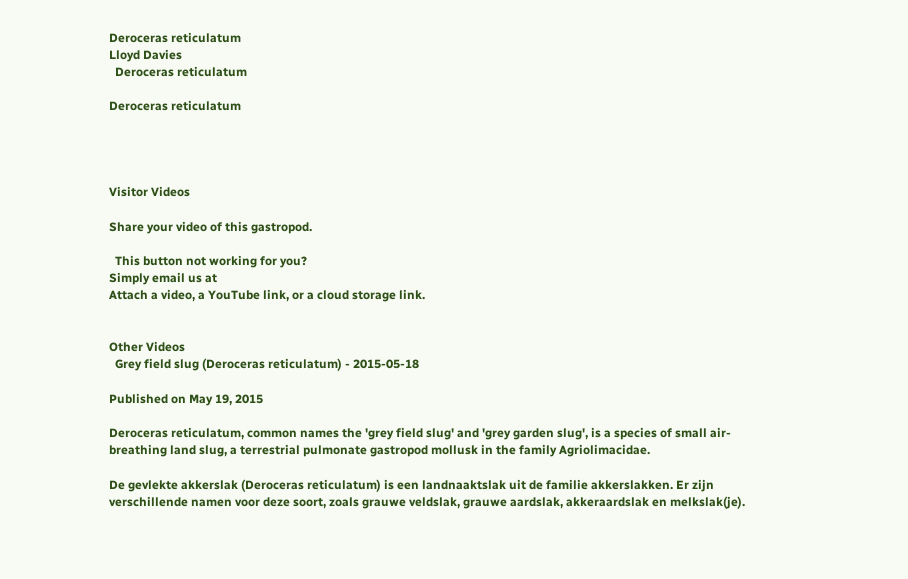Deroceras reticulatum
Lloyd Davies
  Deroceras reticulatum

Deroceras reticulatum




Visitor Videos

Share your video of this gastropod.

  This button not working for you?
Simply email us at
Attach a video, a YouTube link, or a cloud storage link.


Other Videos
  Grey field slug (Deroceras reticulatum) - 2015-05-18

Published on May 19, 2015

Deroceras reticulatum, common names the 'grey field slug' and 'grey garden slug', is a species of small air-breathing land slug, a terrestrial pulmonate gastropod mollusk in the family Agriolimacidae.

De gevlekte akkerslak (Deroceras reticulatum) is een landnaaktslak uit de familie akkerslakken. Er zijn verschillende namen voor deze soort, zoals grauwe veldslak, grauwe aardslak, akkeraardslak en melkslak(je).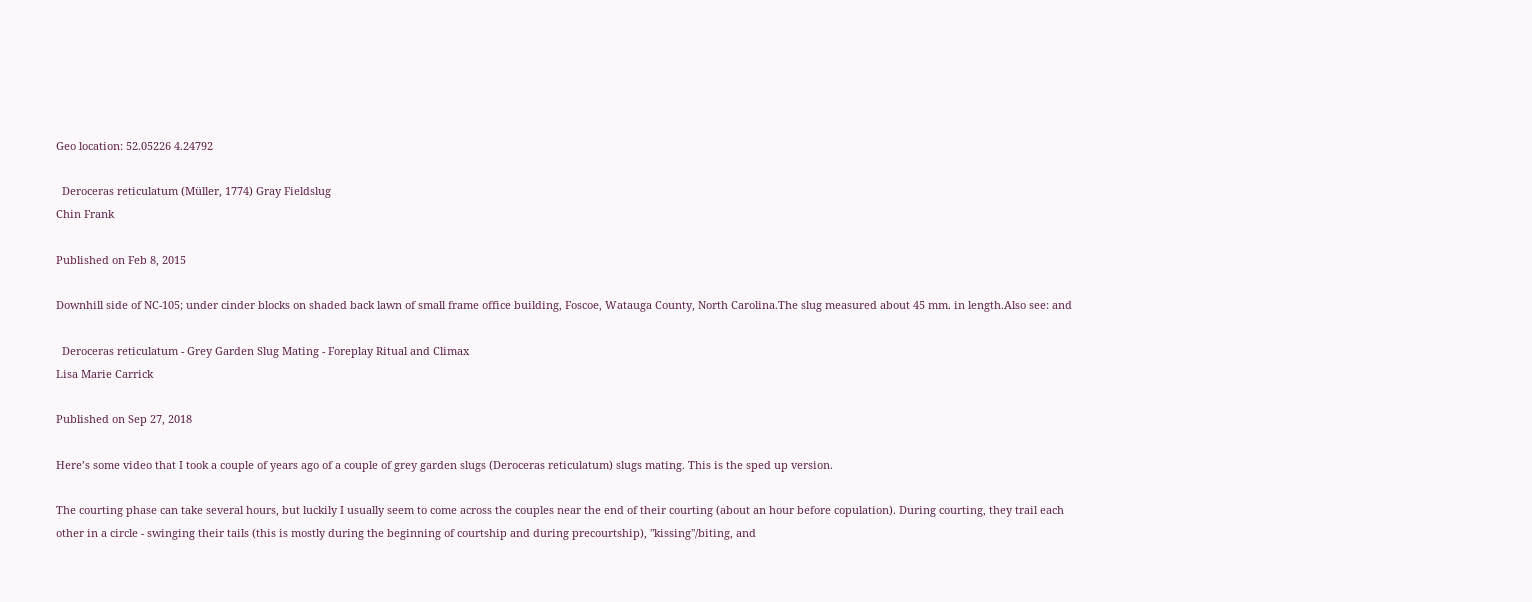Geo location: 52.05226 4.24792

  Deroceras reticulatum (Müller, 1774) Gray Fieldslug
Chin Frank

Published on Feb 8, 2015

Downhill side of NC-105; under cinder blocks on shaded back lawn of small frame office building, Foscoe, Watauga County, North Carolina.The slug measured about 45 mm. in length.Also see: and

  Deroceras reticulatum - Grey Garden Slug Mating - Foreplay Ritual and Climax
Lisa Marie Carrick

Published on Sep 27, 2018

Here’s some video that I took a couple of years ago of a couple of grey garden slugs (Deroceras reticulatum) slugs mating. This is the sped up version.

The courting phase can take several hours, but luckily I usually seem to come across the couples near the end of their courting (about an hour before copulation). During courting, they trail each other in a circle - swinging their tails (this is mostly during the beginning of courtship and during precourtship), "kissing"/biting, and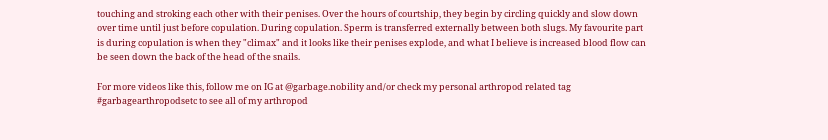touching and stroking each other with their penises. Over the hours of courtship, they begin by circling quickly and slow down over time until just before copulation. During copulation. Sperm is transferred externally between both slugs. My favourite part is during copulation is when they "climax" and it looks like their penises explode, and what I believe is increased blood flow can be seen down the back of the head of the snails.

For more videos like this, follow me on IG at @garbage.nobility and/or check my personal arthropod related tag #garbagearthropodsetc to see all of my arthropod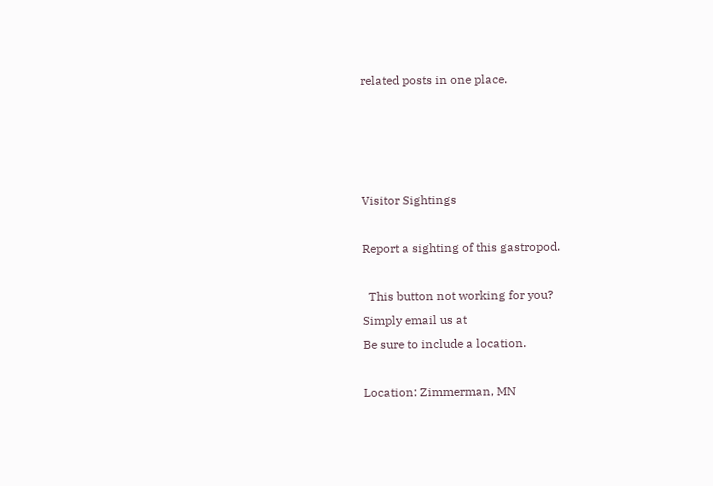related posts in one place.




Visitor Sightings

Report a sighting of this gastropod.

  This button not working for you?
Simply email us at
Be sure to include a location.

Location: Zimmerman, MN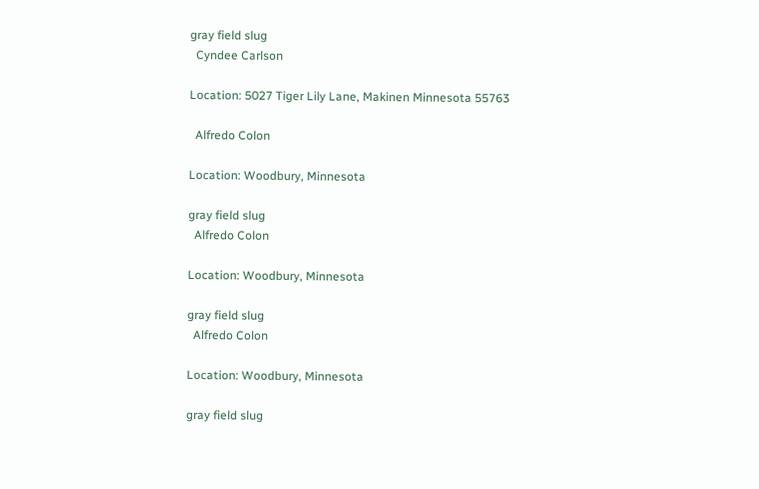gray field slug
  Cyndee Carlson

Location: 5027 Tiger Lily Lane, Makinen Minnesota 55763

  Alfredo Colon

Location: Woodbury, Minnesota

gray field slug
  Alfredo Colon

Location: Woodbury, Minnesota

gray field slug
  Alfredo Colon

Location: Woodbury, Minnesota

gray field slug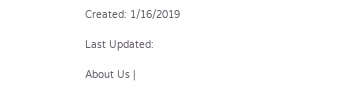Created: 1/16/2019

Last Updated:

About Us |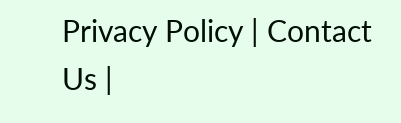Privacy Policy | Contact Us |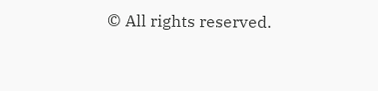© All rights reserved.